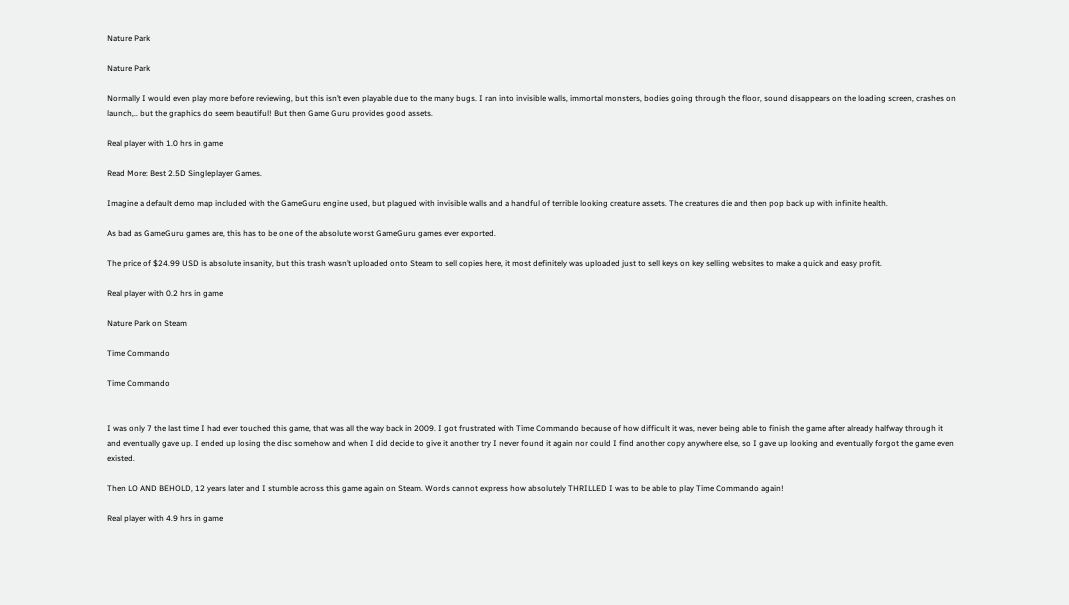Nature Park

Nature Park

Normally I would even play more before reviewing, but this isn’t even playable due to the many bugs. I ran into invisible walls, immortal monsters, bodies going through the floor, sound disappears on the loading screen, crashes on launch,.. but the graphics do seem beautiful! But then Game Guru provides good assets.

Real player with 1.0 hrs in game

Read More: Best 2.5D Singleplayer Games.

Imagine a default demo map included with the GameGuru engine used, but plagued with invisible walls and a handful of terrible looking creature assets. The creatures die and then pop back up with infinite health.

As bad as GameGuru games are, this has to be one of the absolute worst GameGuru games ever exported.

The price of $24.99 USD is absolute insanity, but this trash wasn’t uploaded onto Steam to sell copies here, it most definitely was uploaded just to sell keys on key selling websites to make a quick and easy profit.

Real player with 0.2 hrs in game

Nature Park on Steam

Time Commando

Time Commando


I was only 7 the last time I had ever touched this game, that was all the way back in 2009. I got frustrated with Time Commando because of how difficult it was, never being able to finish the game after already halfway through it and eventually gave up. I ended up losing the disc somehow and when I did decide to give it another try I never found it again nor could I find another copy anywhere else, so I gave up looking and eventually forgot the game even existed.

Then LO AND BEHOLD, 12 years later and I stumble across this game again on Steam. Words cannot express how absolutely THRILLED I was to be able to play Time Commando again!

Real player with 4.9 hrs in game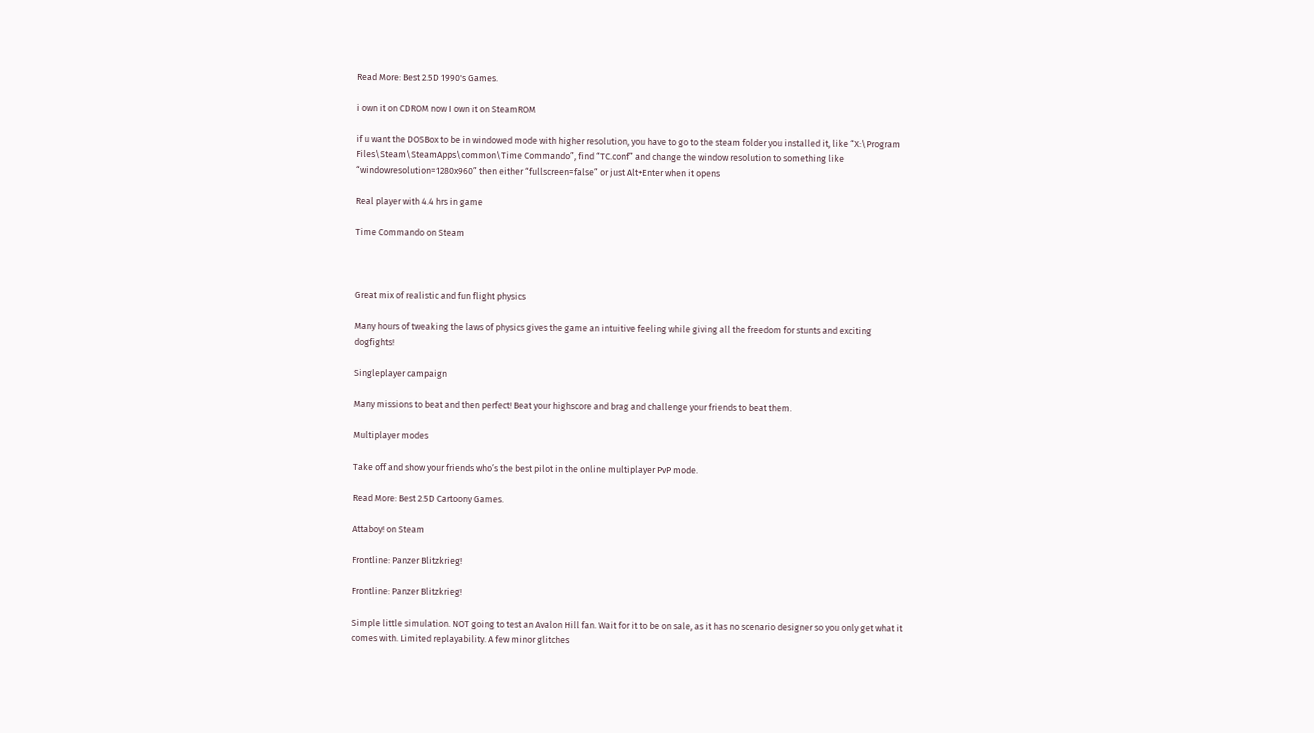Read More: Best 2.5D 1990's Games.

i own it on CDROM now I own it on SteamROM

if u want the DOSBox to be in windowed mode with higher resolution, you have to go to the steam folder you installed it, like “X:\Program Files\Steam\SteamApps\common\Time Commando”, find “TC.conf” and change the window resolution to something like “windowresolution=1280x960” then either “fullscreen=false” or just Alt+Enter when it opens

Real player with 4.4 hrs in game

Time Commando on Steam



Great mix of realistic and fun flight physics

Many hours of tweaking the laws of physics gives the game an intuitive feeling while giving all the freedom for stunts and exciting dogfights!

Singleplayer campaign

Many missions to beat and then perfect! Beat your highscore and brag and challenge your friends to beat them.

Multiplayer modes

Take off and show your friends who’s the best pilot in the online multiplayer PvP mode.

Read More: Best 2.5D Cartoony Games.

Attaboy! on Steam

Frontline: Panzer Blitzkrieg!

Frontline: Panzer Blitzkrieg!

Simple little simulation. NOT going to test an Avalon Hill fan. Wait for it to be on sale, as it has no scenario designer so you only get what it comes with. Limited replayability. A few minor glitches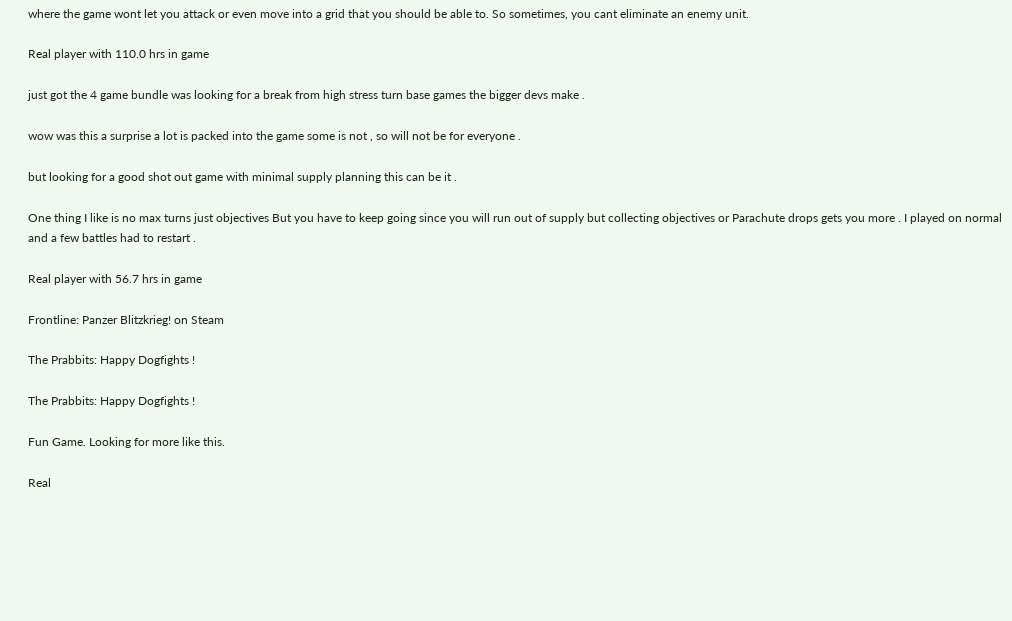where the game wont let you attack or even move into a grid that you should be able to. So sometimes, you cant eliminate an enemy unit.

Real player with 110.0 hrs in game

just got the 4 game bundle was looking for a break from high stress turn base games the bigger devs make .

wow was this a surprise a lot is packed into the game some is not , so will not be for everyone .

but looking for a good shot out game with minimal supply planning this can be it .

One thing I like is no max turns just objectives But you have to keep going since you will run out of supply but collecting objectives or Parachute drops gets you more . I played on normal and a few battles had to restart .

Real player with 56.7 hrs in game

Frontline: Panzer Blitzkrieg! on Steam

The Prabbits: Happy Dogfights !

The Prabbits: Happy Dogfights !

Fun Game. Looking for more like this.

Real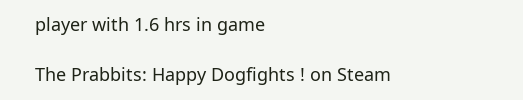player with 1.6 hrs in game

The Prabbits: Happy Dogfights ! on Steam